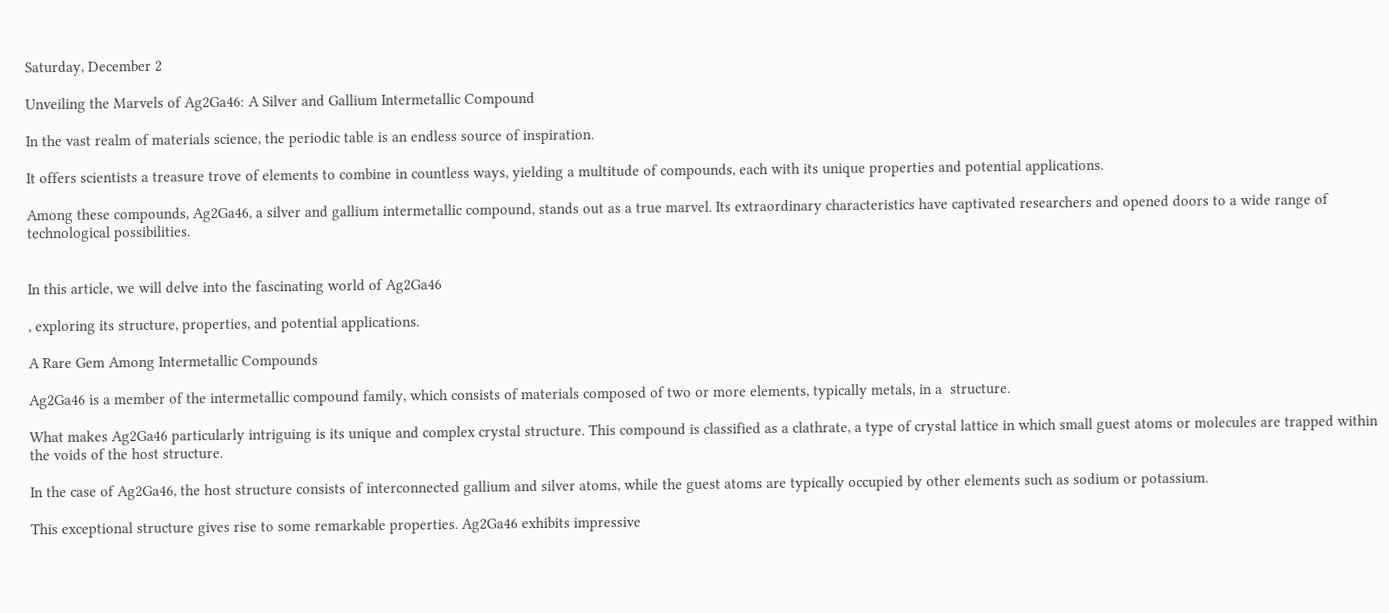Saturday, December 2

Unveiling the Marvels of Ag2Ga46: A Silver and Gallium Intermetallic Compound

In the vast realm of materials science, the periodic table is an endless source of inspiration.

It offers scientists a treasure trove of elements to combine in countless ways, yielding a multitude of compounds, each with its unique properties and potential applications.

Among these compounds, Ag2Ga46, a silver and gallium intermetallic compound, stands out as a true marvel. Its extraordinary characteristics have captivated researchers and opened doors to a wide range of technological possibilities.


In this article, we will delve into the fascinating world of Ag2Ga46

, exploring its structure, properties, and potential applications.

A Rare Gem Among Intermetallic Compounds

Ag2Ga46 is a member of the intermetallic compound family, which consists of materials composed of two or more elements, typically metals, in a  structure.

What makes Ag2Ga46 particularly intriguing is its unique and complex crystal structure. This compound is classified as a clathrate, a type of crystal lattice in which small guest atoms or molecules are trapped within the voids of the host structure.

In the case of Ag2Ga46, the host structure consists of interconnected gallium and silver atoms, while the guest atoms are typically occupied by other elements such as sodium or potassium.

This exceptional structure gives rise to some remarkable properties. Ag2Ga46 exhibits impressive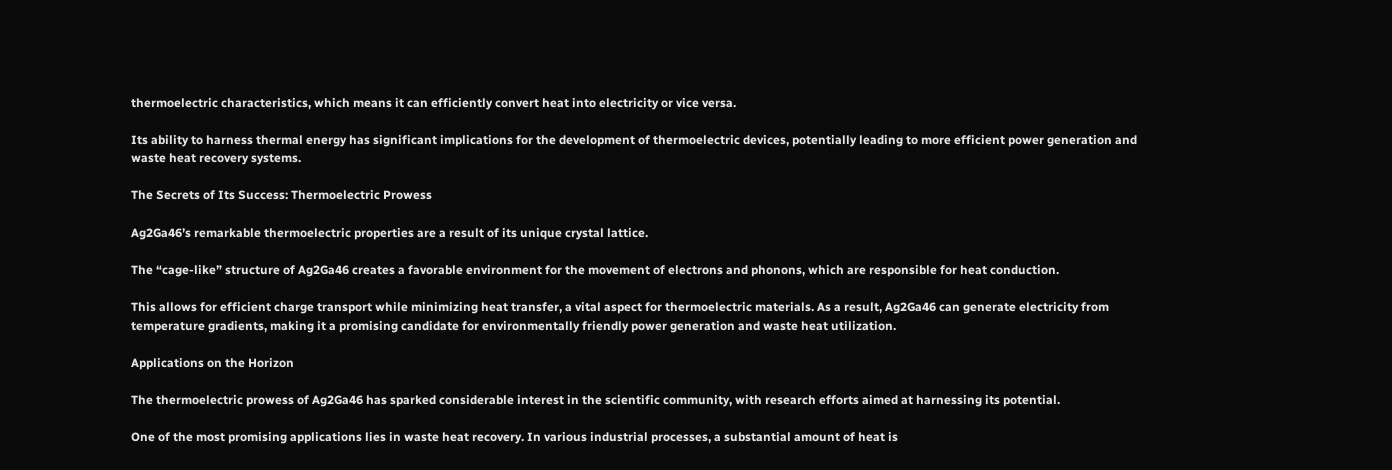thermoelectric characteristics, which means it can efficiently convert heat into electricity or vice versa.

Its ability to harness thermal energy has significant implications for the development of thermoelectric devices, potentially leading to more efficient power generation and waste heat recovery systems.

The Secrets of Its Success: Thermoelectric Prowess

Ag2Ga46’s remarkable thermoelectric properties are a result of its unique crystal lattice.

The “cage-like” structure of Ag2Ga46 creates a favorable environment for the movement of electrons and phonons, which are responsible for heat conduction.

This allows for efficient charge transport while minimizing heat transfer, a vital aspect for thermoelectric materials. As a result, Ag2Ga46 can generate electricity from temperature gradients, making it a promising candidate for environmentally friendly power generation and waste heat utilization.

Applications on the Horizon

The thermoelectric prowess of Ag2Ga46 has sparked considerable interest in the scientific community, with research efforts aimed at harnessing its potential.

One of the most promising applications lies in waste heat recovery. In various industrial processes, a substantial amount of heat is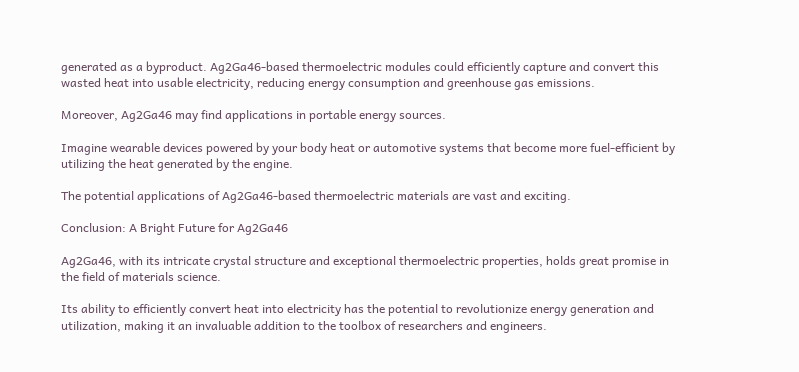generated as a byproduct. Ag2Ga46-based thermoelectric modules could efficiently capture and convert this wasted heat into usable electricity, reducing energy consumption and greenhouse gas emissions.

Moreover, Ag2Ga46 may find applications in portable energy sources.

Imagine wearable devices powered by your body heat or automotive systems that become more fuel-efficient by utilizing the heat generated by the engine.

The potential applications of Ag2Ga46-based thermoelectric materials are vast and exciting.

Conclusion: A Bright Future for Ag2Ga46

Ag2Ga46, with its intricate crystal structure and exceptional thermoelectric properties, holds great promise in the field of materials science.

Its ability to efficiently convert heat into electricity has the potential to revolutionize energy generation and utilization, making it an invaluable addition to the toolbox of researchers and engineers.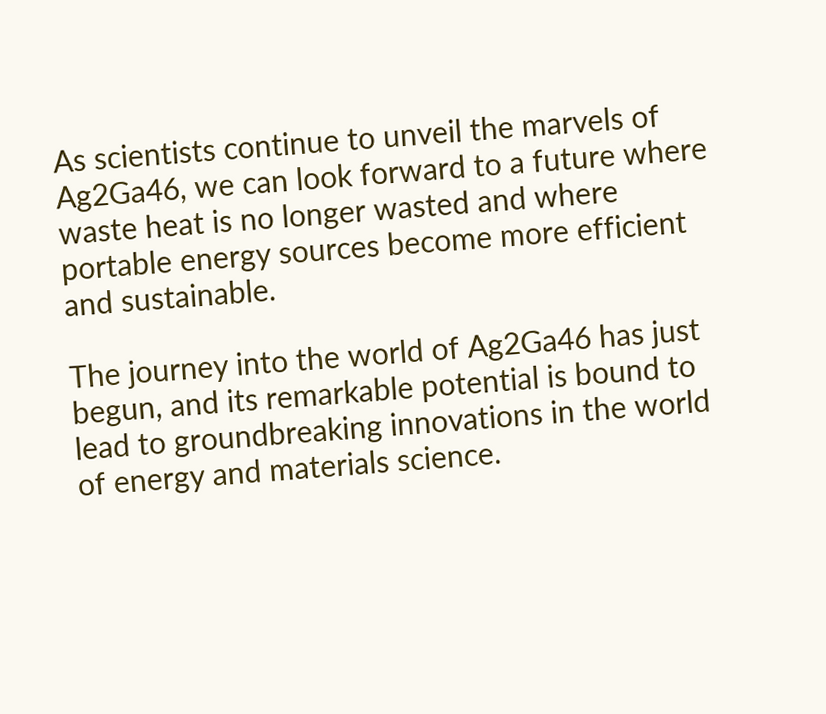As scientists continue to unveil the marvels of Ag2Ga46, we can look forward to a future where waste heat is no longer wasted and where portable energy sources become more efficient and sustainable.

The journey into the world of Ag2Ga46 has just begun, and its remarkable potential is bound to lead to groundbreaking innovations in the world of energy and materials science.